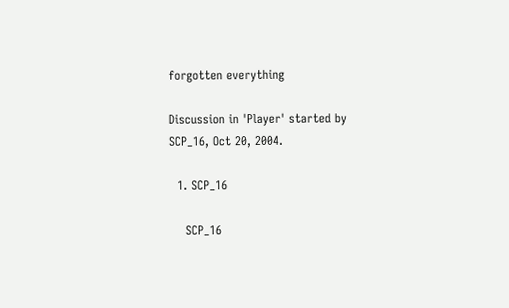forgotten everything

Discussion in 'Player' started by SCP_16, Oct 20, 2004.

  1. SCP_16

    SCP_16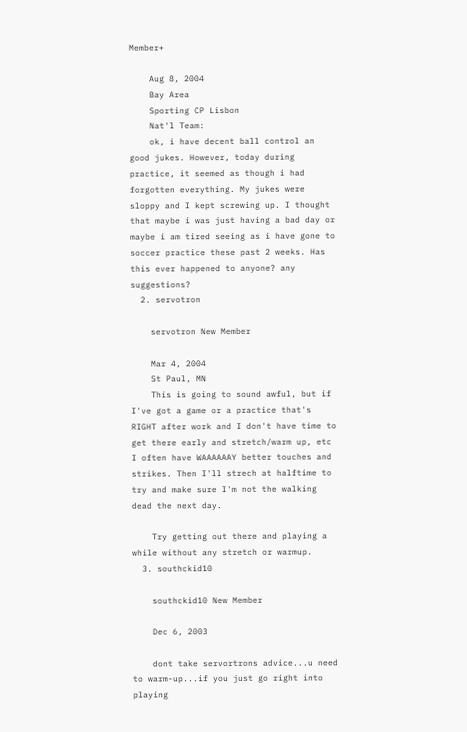Member+

    Aug 8, 2004
    Bay Area
    Sporting CP Lisbon
    Nat'l Team:
    ok, i have decent ball control an good jukes. However, today during practice, it seemed as though i had forgotten everything. My jukes were sloppy and I kept screwing up. I thought that maybe i was just having a bad day or maybe i am tired seeing as i have gone to soccer practice these past 2 weeks. Has this ever happened to anyone? any suggestions?
  2. servotron

    servotron New Member

    Mar 4, 2004
    St Paul, MN
    This is going to sound awful, but if I've got a game or a practice that's RIGHT after work and I don't have time to get there early and stretch/warm up, etc I often have WAAAAAAY better touches and strikes. Then I'll strech at halftime to try and make sure I'm not the walking dead the next day.

    Try getting out there and playing a while without any stretch or warmup.
  3. southckid10

    southckid10 New Member

    Dec 6, 2003

    dont take servortrons advice...u need to warm-up...if you just go right into playing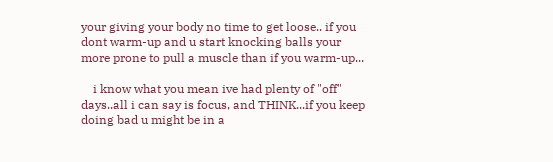your giving your body no time to get loose.. if you dont warm-up and u start knocking balls your more prone to pull a muscle than if you warm-up...

    i know what you mean ive had plenty of "off" days..all i can say is focus, and THINK...if you keep doing bad u might be in a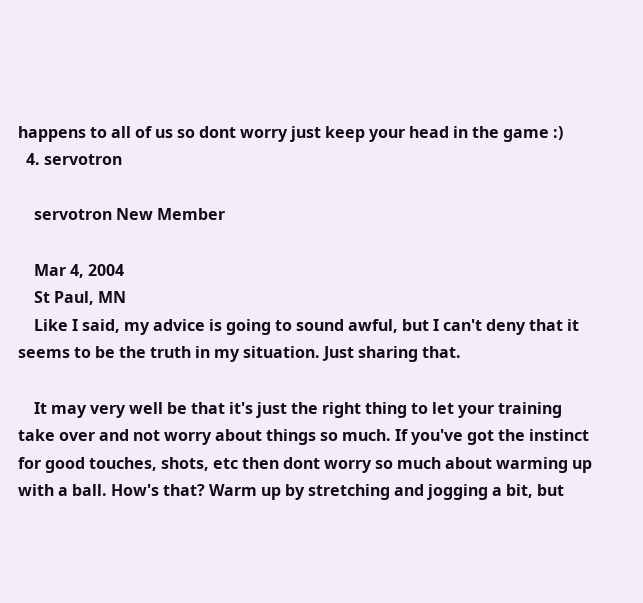happens to all of us so dont worry just keep your head in the game :)
  4. servotron

    servotron New Member

    Mar 4, 2004
    St Paul, MN
    Like I said, my advice is going to sound awful, but I can't deny that it seems to be the truth in my situation. Just sharing that.

    It may very well be that it's just the right thing to let your training take over and not worry about things so much. If you've got the instinct for good touches, shots, etc then dont worry so much about warming up with a ball. How's that? Warm up by stretching and jogging a bit, but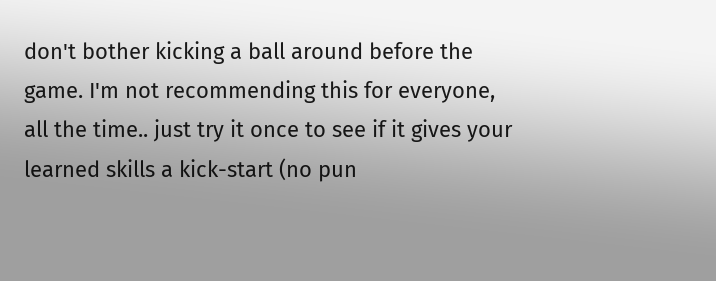don't bother kicking a ball around before the game. I'm not recommending this for everyone, all the time.. just try it once to see if it gives your learned skills a kick-start (no pun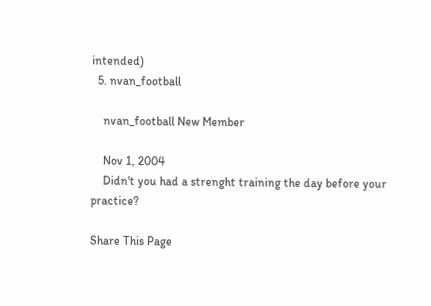intended)
  5. nvan_football

    nvan_football New Member

    Nov 1, 2004
    Didn't you had a strenght training the day before your practice?

Share This Page